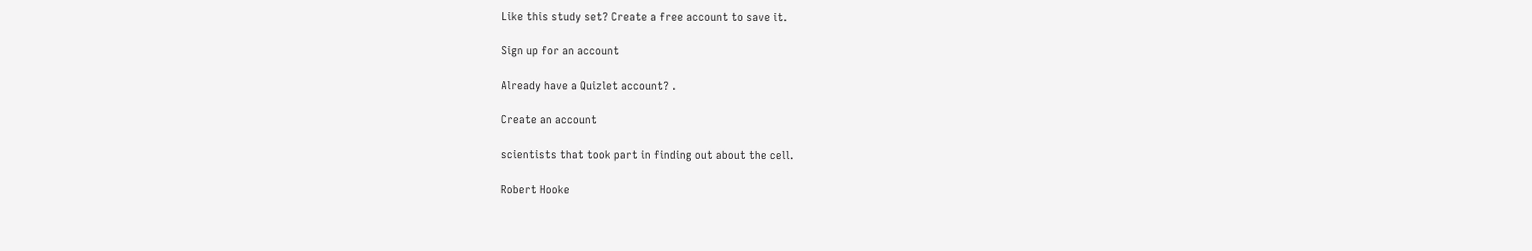Like this study set? Create a free account to save it.

Sign up for an account

Already have a Quizlet account? .

Create an account

scientists that took part in finding out about the cell.

Robert Hooke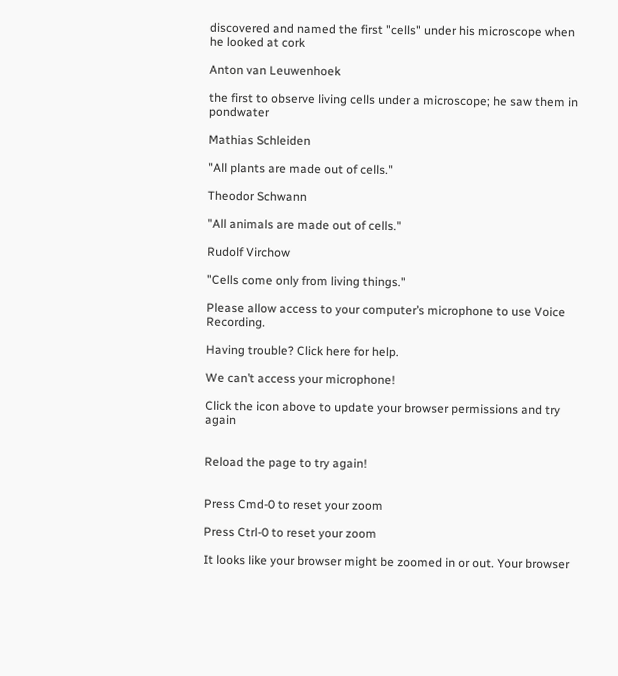discovered and named the first "cells" under his microscope when he looked at cork

Anton van Leuwenhoek

the first to observe living cells under a microscope; he saw them in pondwater

Mathias Schleiden

"All plants are made out of cells."

Theodor Schwann

"All animals are made out of cells."

Rudolf Virchow

"Cells come only from living things."

Please allow access to your computer’s microphone to use Voice Recording.

Having trouble? Click here for help.

We can’t access your microphone!

Click the icon above to update your browser permissions and try again


Reload the page to try again!


Press Cmd-0 to reset your zoom

Press Ctrl-0 to reset your zoom

It looks like your browser might be zoomed in or out. Your browser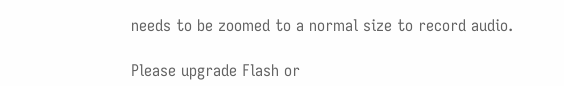needs to be zoomed to a normal size to record audio.

Please upgrade Flash or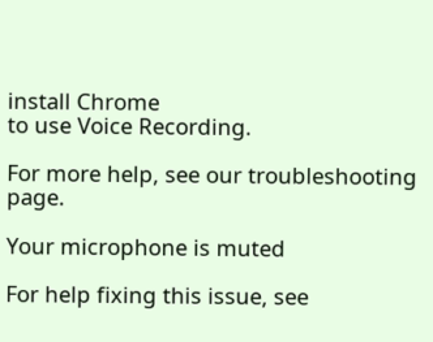install Chrome
to use Voice Recording.

For more help, see our troubleshooting page.

Your microphone is muted

For help fixing this issue, see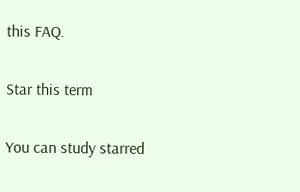this FAQ.

Star this term

You can study starred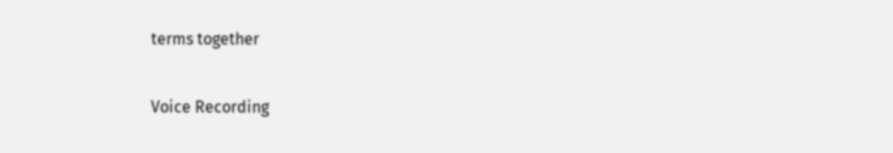terms together

Voice Recording